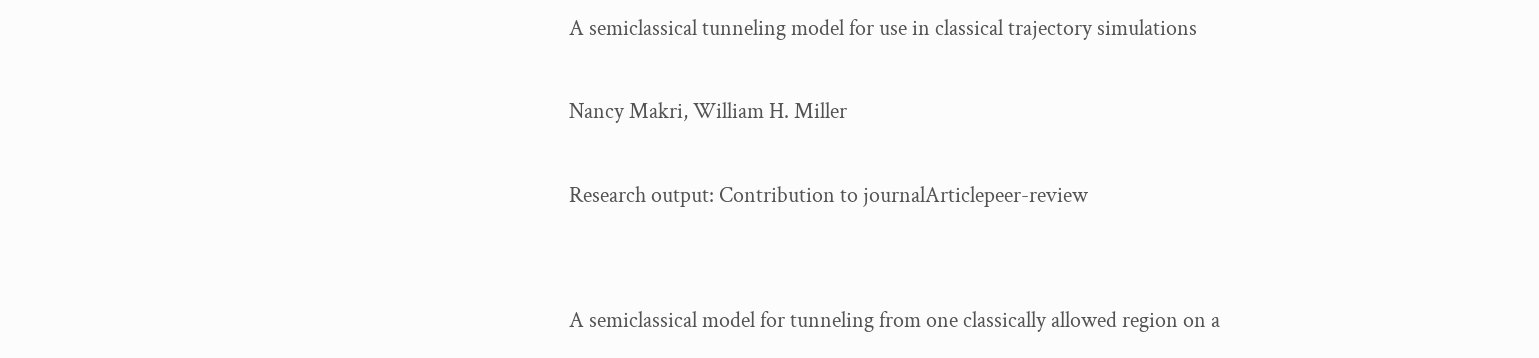A semiclassical tunneling model for use in classical trajectory simulations

Nancy Makri, William H. Miller

Research output: Contribution to journalArticlepeer-review


A semiclassical model for tunneling from one classically allowed region on a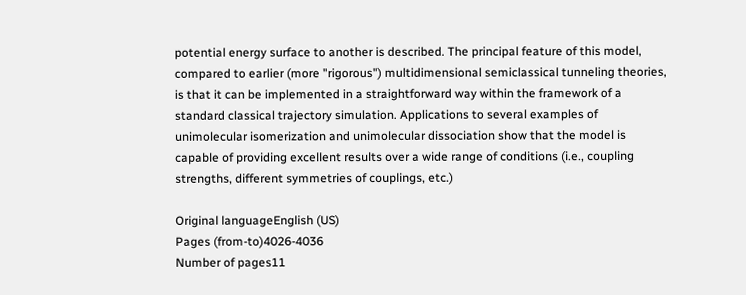potential energy surface to another is described. The principal feature of this model, compared to earlier (more "rigorous") multidimensional semiclassical tunneling theories, is that it can be implemented in a straightforward way within the framework of a standard classical trajectory simulation. Applications to several examples of unimolecular isomerization and unimolecular dissociation show that the model is capable of providing excellent results over a wide range of conditions (i.e., coupling strengths, different symmetries of couplings, etc.)

Original languageEnglish (US)
Pages (from-to)4026-4036
Number of pages11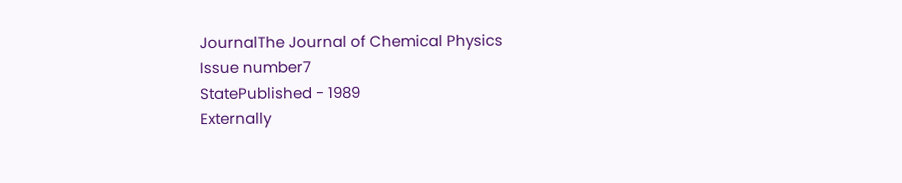JournalThe Journal of Chemical Physics
Issue number7
StatePublished - 1989
Externally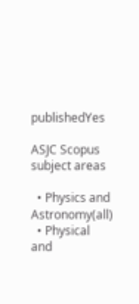publishedYes

ASJC Scopus subject areas

  • Physics and Astronomy(all)
  • Physical and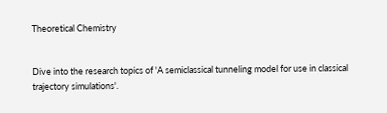Theoretical Chemistry


Dive into the research topics of 'A semiclassical tunneling model for use in classical trajectory simulations'.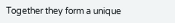Together they form a unique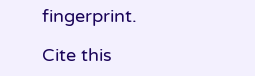fingerprint.

Cite this